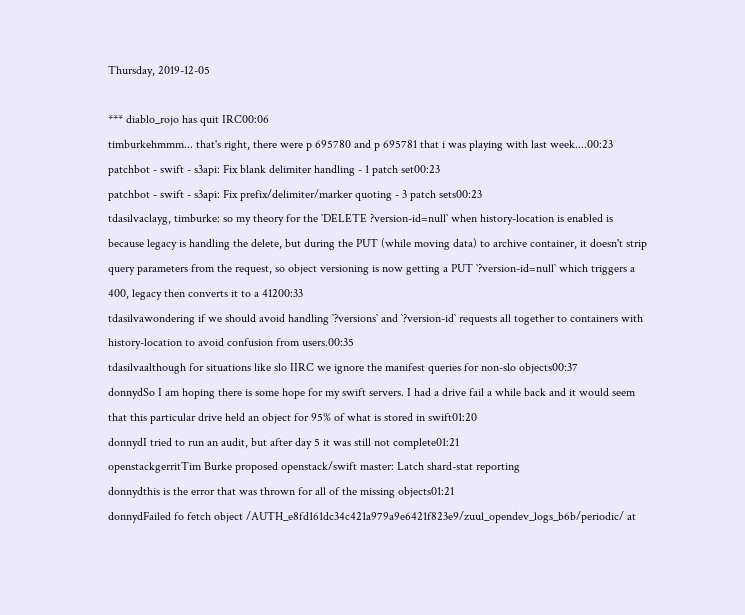Thursday, 2019-12-05

*** diablo_rojo has quit IRC00:06
timburkehmmm... that's right, there were p 695780 and p 695781 that i was playing with last week....00:23
patchbot - swift - s3api: Fix blank delimiter handling - 1 patch set00:23
patchbot - swift - s3api: Fix prefix/delimiter/marker quoting - 3 patch sets00:23
tdasilvaclayg, timburke: so my theory for the `DELETE ?version-id=null` when history-location is enabled is because legacy is handling the delete, but during the PUT (while moving data) to archive container, it doesn't strip query parameters from the request, so object versioning is now getting a PUT `?version-id=null` which triggers a 400, legacy then converts it to a 41200:33
tdasilvawondering if we should avoid handling `?versions` and `?version-id` requests all together to containers with history-location to avoid confusion from users.00:35
tdasilvaalthough for situations like slo IIRC we ignore the manifest queries for non-slo objects00:37
donnydSo I am hoping there is some hope for my swift servers. I had a drive fail a while back and it would seem that this particular drive held an object for 95% of what is stored in swift01:20
donnydI tried to run an audit, but after day 5 it was still not complete01:21
openstackgerritTim Burke proposed openstack/swift master: Latch shard-stat reporting
donnydthis is the error that was thrown for all of the missing objects01:21
donnydFailed fo fetch object /AUTH_e8fd161dc34c421a979a9e6421f823e9/zuul_opendev_logs_b6b/periodic/ at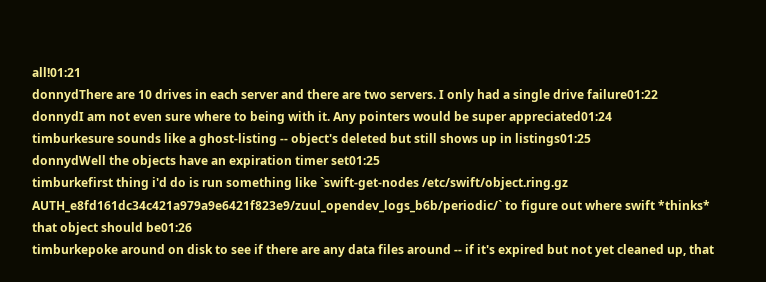all!01:21
donnydThere are 10 drives in each server and there are two servers. I only had a single drive failure01:22
donnydI am not even sure where to being with it. Any pointers would be super appreciated01:24
timburkesure sounds like a ghost-listing -- object's deleted but still shows up in listings01:25
donnydWell the objects have an expiration timer set01:25
timburkefirst thing i'd do is run something like `swift-get-nodes /etc/swift/object.ring.gz AUTH_e8fd161dc34c421a979a9e6421f823e9/zuul_opendev_logs_b6b/periodic/` to figure out where swift *thinks* that object should be01:26
timburkepoke around on disk to see if there are any data files around -- if it's expired but not yet cleaned up, that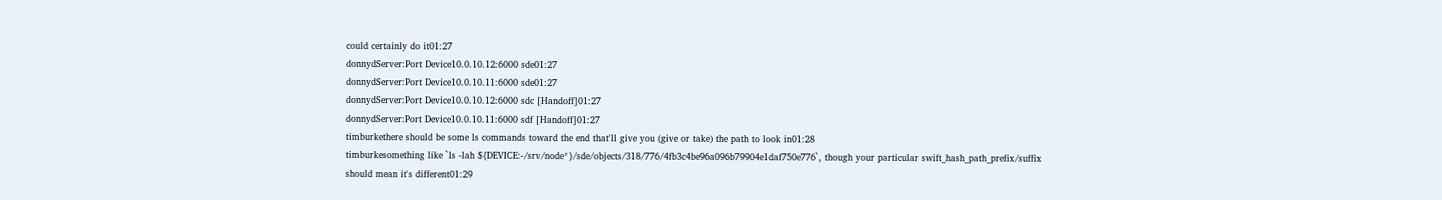could certainly do it01:27
donnydServer:Port Device10.0.10.12:6000 sde01:27
donnydServer:Port Device10.0.10.11:6000 sde01:27
donnydServer:Port Device10.0.10.12:6000 sdc [Handoff]01:27
donnydServer:Port Device10.0.10.11:6000 sdf [Handoff]01:27
timburkethere should be some ls commands toward the end that'll give you (give or take) the path to look in01:28
timburkesomething like `ls -lah ${DEVICE:-/srv/node*}/sde/objects/318/776/4fb3c4be96a096b79904e1daf750e776`, though your particular swift_hash_path_prefix/suffix should mean it's different01:29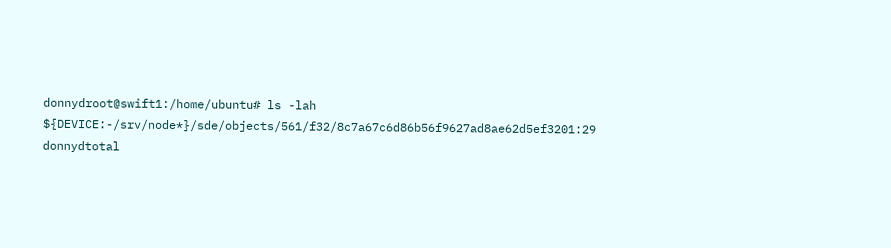donnydroot@swift1:/home/ubuntu# ls -lah ${DEVICE:-/srv/node*}/sde/objects/561/f32/8c7a67c6d86b56f9627ad8ae62d5ef3201:29
donnydtotal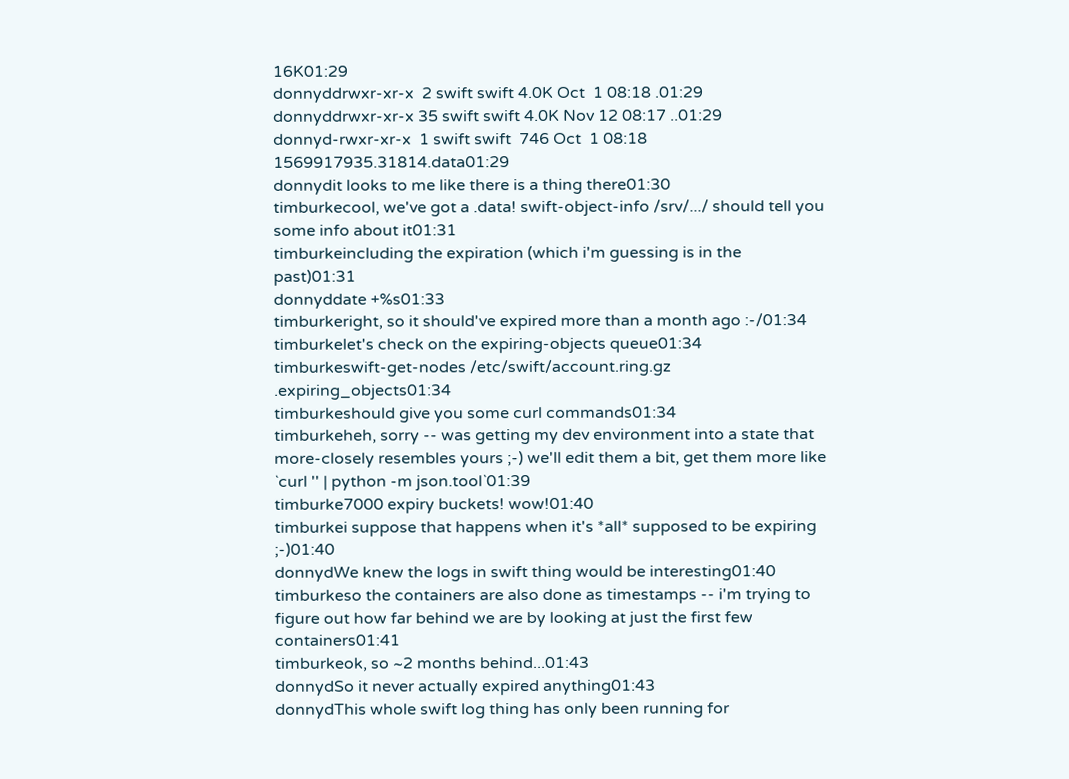16K01:29
donnyddrwxr-xr-x  2 swift swift 4.0K Oct  1 08:18 .01:29
donnyddrwxr-xr-x 35 swift swift 4.0K Nov 12 08:17 ..01:29
donnyd-rwxr-xr-x  1 swift swift  746 Oct  1 08:18 1569917935.31814.data01:29
donnydit looks to me like there is a thing there01:30
timburkecool, we've got a .data! swift-object-info /srv/.../ should tell you some info about it01:31
timburkeincluding the expiration (which i'm guessing is in the past)01:31
donnyddate +%s01:33
timburkeright, so it should've expired more than a month ago :-/01:34
timburkelet's check on the expiring-objects queue01:34
timburkeswift-get-nodes /etc/swift/account.ring.gz .expiring_objects01:34
timburkeshould give you some curl commands01:34
timburkeheh, sorry -- was getting my dev environment into a state that more-closely resembles yours ;-) we'll edit them a bit, get them more like `curl '' | python -m json.tool`01:39
timburke7000 expiry buckets! wow!01:40
timburkei suppose that happens when it's *all* supposed to be expiring ;-)01:40
donnydWe knew the logs in swift thing would be interesting01:40
timburkeso the containers are also done as timestamps -- i'm trying to figure out how far behind we are by looking at just the first few containers01:41
timburkeok, so ~2 months behind...01:43
donnydSo it never actually expired anything01:43
donnydThis whole swift log thing has only been running for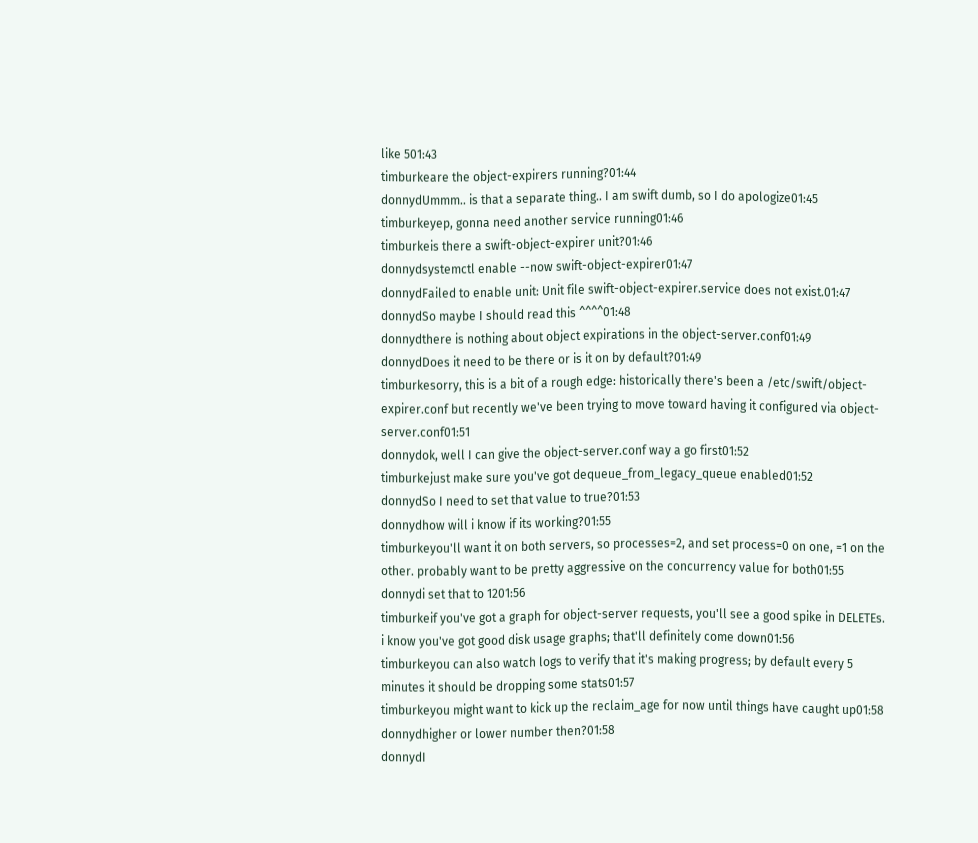like 501:43
timburkeare the object-expirers running?01:44
donnydUmmm.. is that a separate thing.. I am swift dumb, so I do apologize01:45
timburkeyep, gonna need another service running01:46
timburkeis there a swift-object-expirer unit?01:46
donnydsystemctl enable --now swift-object-expirer01:47
donnydFailed to enable unit: Unit file swift-object-expirer.service does not exist.01:47
donnydSo maybe I should read this ^^^^01:48
donnydthere is nothing about object expirations in the object-server.conf01:49
donnydDoes it need to be there or is it on by default?01:49
timburkesorry, this is a bit of a rough edge: historically there's been a /etc/swift/object-expirer.conf but recently we've been trying to move toward having it configured via object-server.conf01:51
donnydok, well I can give the object-server.conf way a go first01:52
timburkejust make sure you've got dequeue_from_legacy_queue enabled01:52
donnydSo I need to set that value to true?01:53
donnydhow will i know if its working?01:55
timburkeyou'll want it on both servers, so processes=2, and set process=0 on one, =1 on the other. probably want to be pretty aggressive on the concurrency value for both01:55
donnydi set that to 1201:56
timburkeif you've got a graph for object-server requests, you'll see a good spike in DELETEs. i know you've got good disk usage graphs; that'll definitely come down01:56
timburkeyou can also watch logs to verify that it's making progress; by default every 5 minutes it should be dropping some stats01:57
timburkeyou might want to kick up the reclaim_age for now until things have caught up01:58
donnydhigher or lower number then?01:58
donnydI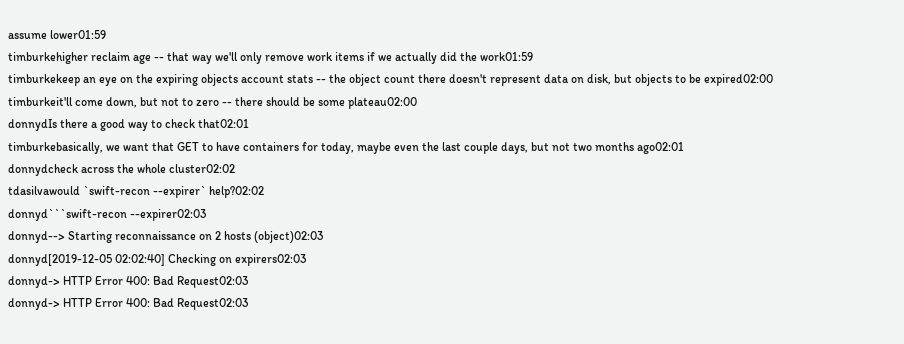assume lower01:59
timburkehigher reclaim age -- that way we'll only remove work items if we actually did the work01:59
timburkekeep an eye on the expiring objects account stats -- the object count there doesn't represent data on disk, but objects to be expired02:00
timburkeit'll come down, but not to zero -- there should be some plateau02:00
donnydIs there a good way to check that02:01
timburkebasically, we want that GET to have containers for today, maybe even the last couple days, but not two months ago02:01
donnydcheck across the whole cluster02:02
tdasilvawould `swift-recon --expirer` help?02:02
donnyd```swift-recon --expirer02:03
donnyd--> Starting reconnaissance on 2 hosts (object)02:03
donnyd[2019-12-05 02:02:40] Checking on expirers02:03
donnyd-> HTTP Error 400: Bad Request02:03
donnyd-> HTTP Error 400: Bad Request02:03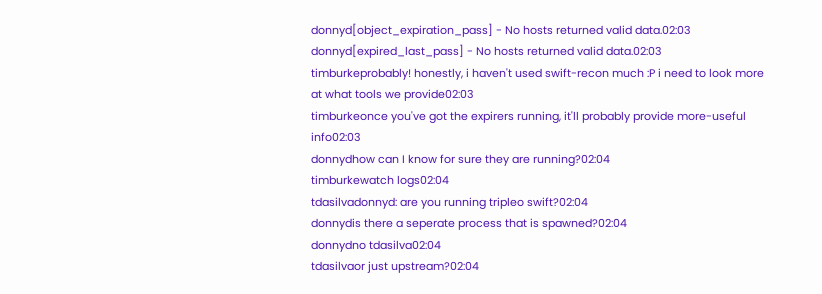donnyd[object_expiration_pass] - No hosts returned valid data.02:03
donnyd[expired_last_pass] - No hosts returned valid data.02:03
timburkeprobably! honestly, i haven't used swift-recon much :P i need to look more at what tools we provide02:03
timburkeonce you've got the expirers running, it'll probably provide more-useful info02:03
donnydhow can I know for sure they are running?02:04
timburkewatch logs02:04
tdasilvadonnyd: are you running tripleo swift?02:04
donnydis there a seperate process that is spawned?02:04
donnydno tdasilva02:04
tdasilvaor just upstream?02:04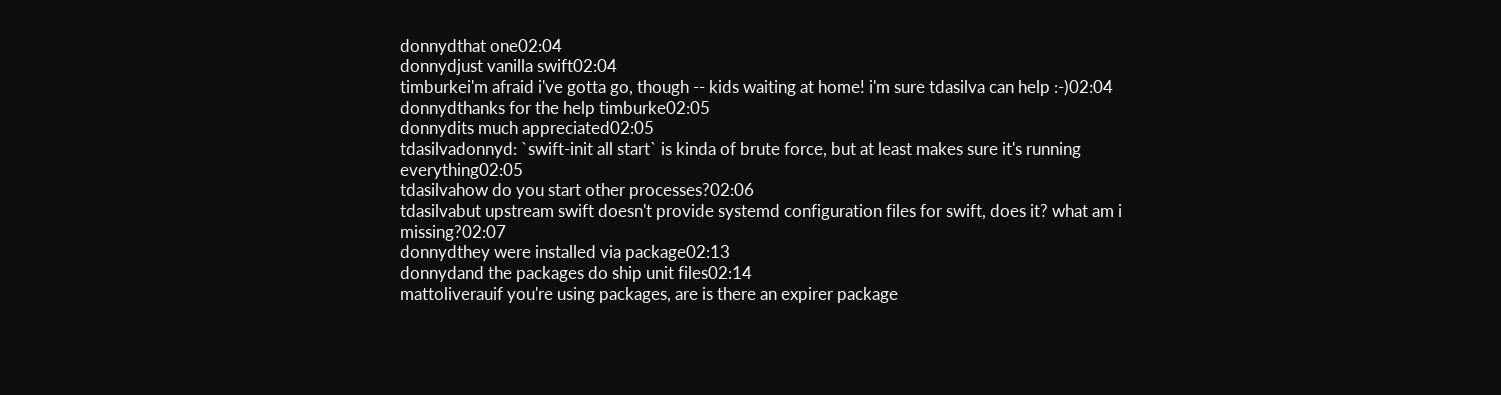donnydthat one02:04
donnydjust vanilla swift02:04
timburkei'm afraid i've gotta go, though -- kids waiting at home! i'm sure tdasilva can help :-)02:04
donnydthanks for the help timburke02:05
donnydits much appreciated02:05
tdasilvadonnyd: `swift-init all start` is kinda of brute force, but at least makes sure it's running everything02:05
tdasilvahow do you start other processes?02:06
tdasilvabut upstream swift doesn't provide systemd configuration files for swift, does it? what am i missing?02:07
donnydthey were installed via package02:13
donnydand the packages do ship unit files02:14
mattoliverauif you're using packages, are is there an expirer package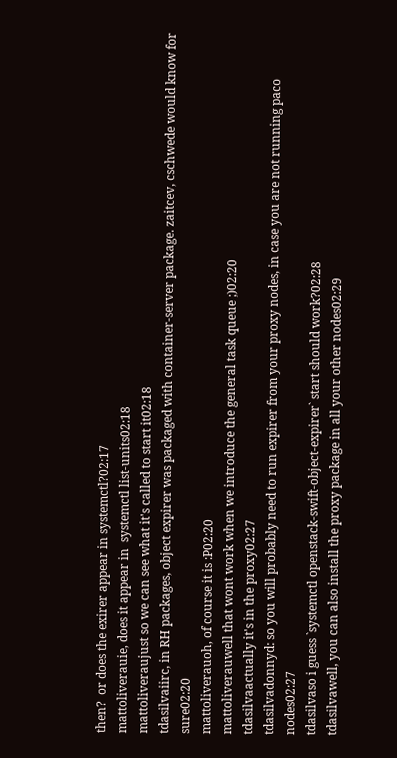then?  or does the exirer appear in systemctl?02:17
mattoliverauie, does it appear in  systemctl list-units02:18
mattoliveraujust so we can see what it's called to start it02:18
tdasilvaiirc, in RH packages, object expirer was packaged with container-server package. zaitcev, cschwede would know for sure02:20
mattoliverauoh, of course it is :P02:20
mattoliverauwell that wont work when we introduce the general task queue ;)02:20
tdasilvaactually it's in the proxy02:27
tdasilvadonnyd: so you will probably need to run expirer from your proxy nodes, in case you are not running paco nodes02:27
tdasilvaso i guess `systemctl openstack-swift-object-expirer` start should work?02:28
tdasilvawell, you can also install the proxy package in all your other nodes02:29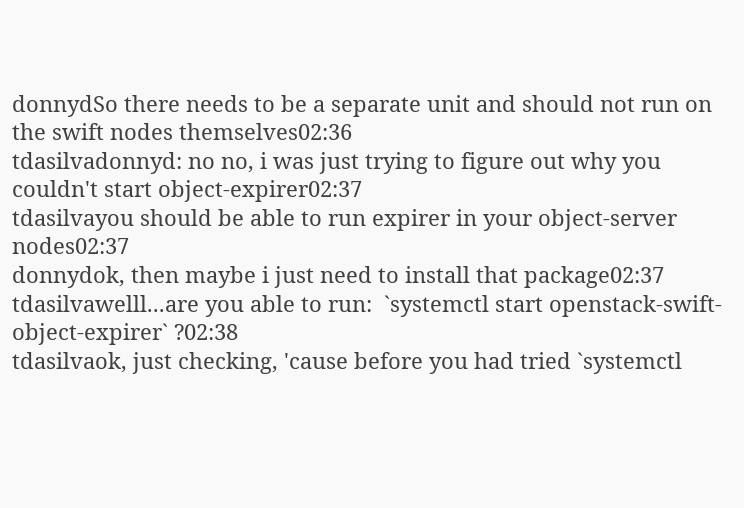donnydSo there needs to be a separate unit and should not run on the swift nodes themselves02:36
tdasilvadonnyd: no no, i was just trying to figure out why you couldn't start object-expirer02:37
tdasilvayou should be able to run expirer in your object-server nodes02:37
donnydok, then maybe i just need to install that package02:37
tdasilvawelll...are you able to run:  `systemctl start openstack-swift-object-expirer` ?02:38
tdasilvaok, just checking, 'cause before you had tried `systemctl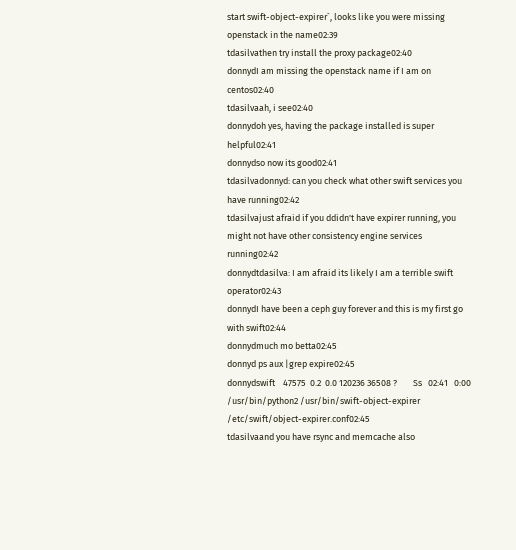start swift-object-expirer`, looks like you were missing openstack in the name02:39
tdasilvathen try install the proxy package02:40
donnydI am missing the openstack name if I am on centos02:40
tdasilvaah, i see02:40
donnydoh yes, having the package installed is super helpful02:41
donnydso now its good02:41
tdasilvadonnyd: can you check what other swift services you have running02:42
tdasilvajust afraid if you ddidn't have expirer running, you might not have other consistency engine services running02:42
donnydtdasilva: I am afraid its likely I am a terrible swift operator02:43
donnydI have been a ceph guy forever and this is my first go with swift02:44
donnydmuch mo betta02:45
donnyd ps aux |grep expire02:45
donnydswift    47575  0.2  0.0 120236 36508 ?        Ss   02:41   0:00 /usr/bin/python2 /usr/bin/swift-object-expirer /etc/swift/object-expirer.conf02:45
tdasilvaand you have rsync and memcache also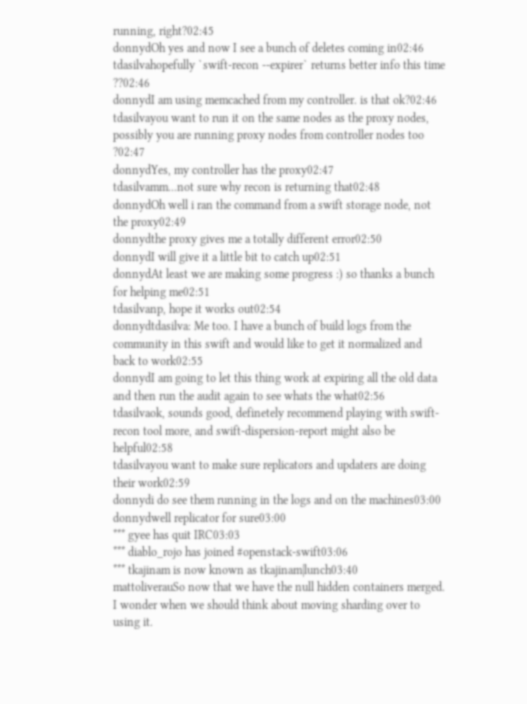running, right?02:45
donnydOh yes and now I see a bunch of deletes coming in02:46
tdasilvahopefully `swift-recon --expirer` returns better info this time ??02:46
donnydI am using memcached from my controller. is that ok?02:46
tdasilvayou want to run it on the same nodes as the proxy nodes, possibly you are running proxy nodes from controller nodes too ?02:47
donnydYes, my controller has the proxy02:47
tdasilvamm...not sure why recon is returning that02:48
donnydOh well i ran the command from a swift storage node, not the proxy02:49
donnydthe proxy gives me a totally different error02:50
donnydI will give it a little bit to catch up02:51
donnydAt least we are making some progress :) so thanks a bunch for helping me02:51
tdasilvanp, hope it works out02:54
donnydtdasilva: Me too. I have a bunch of build logs from the community in this swift and would like to get it normalized and back to work02:55
donnydI am going to let this thing work at expiring all the old data and then run the audit again to see whats the what02:56
tdasilvaok, sounds good, definetely recommend playing with swift-recon tool more, and swift-dispersion-report might also be helpful02:58
tdasilvayou want to make sure replicators and updaters are doing their work02:59
donnydi do see them running in the logs and on the machines03:00
donnydwell replicator for sure03:00
*** gyee has quit IRC03:03
*** diablo_rojo has joined #openstack-swift03:06
*** tkajinam is now known as tkajinam|lunch03:40
mattoliverauSo now that we have the null hidden containers merged. I wonder when we should think about moving sharding over to using it.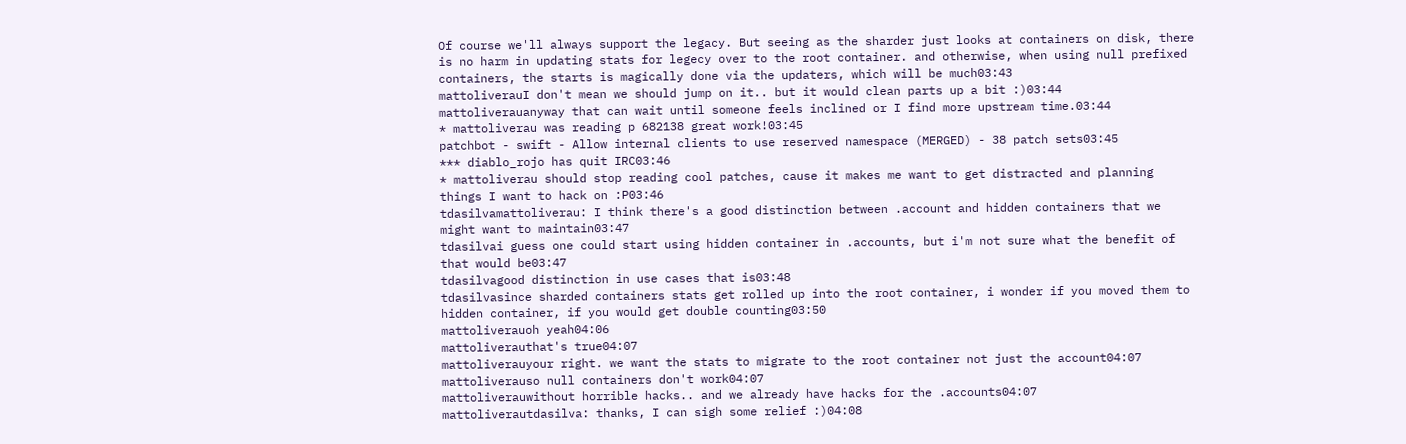Of course we'll always support the legacy. But seeing as the sharder just looks at containers on disk, there is no harm in updating stats for legecy over to the root container. and otherwise, when using null prefixed containers, the starts is magically done via the updaters, which will be much03:43
mattoliverauI don't mean we should jump on it.. but it would clean parts up a bit :)03:44
mattoliverauanyway that can wait until someone feels inclined or I find more upstream time.03:44
* mattoliverau was reading p 682138 great work!03:45
patchbot - swift - Allow internal clients to use reserved namespace (MERGED) - 38 patch sets03:45
*** diablo_rojo has quit IRC03:46
* mattoliverau should stop reading cool patches, cause it makes me want to get distracted and planning things I want to hack on :P03:46
tdasilvamattoliverau: I think there's a good distinction between .account and hidden containers that we might want to maintain03:47
tdasilvai guess one could start using hidden container in .accounts, but i'm not sure what the benefit of that would be03:47
tdasilvagood distinction in use cases that is03:48
tdasilvasince sharded containers stats get rolled up into the root container, i wonder if you moved them to hidden container, if you would get double counting03:50
mattoliverauoh yeah04:06
mattoliverauthat's true04:07
mattoliverauyour right. we want the stats to migrate to the root container not just the account04:07
mattoliverauso null containers don't work04:07
mattoliverauwithout horrible hacks.. and we already have hacks for the .accounts04:07
mattoliverautdasilva: thanks, I can sigh some relief :)04:08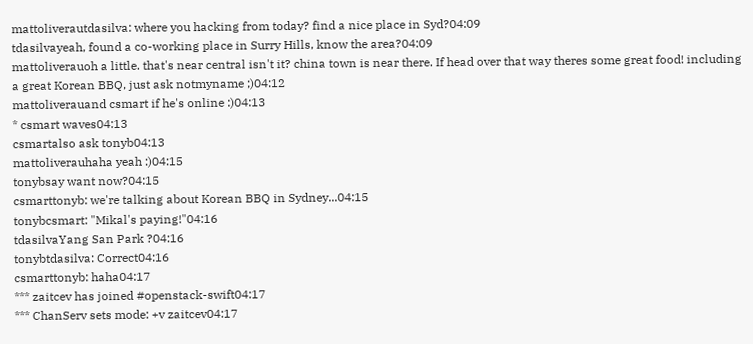mattoliverautdasilva: where you hacking from today? find a nice place in Syd?04:09
tdasilvayeah, found a co-working place in Surry Hills, know the area?04:09
mattoliverauoh a little. that's near central isn't it? china town is near there. If head over that way theres some great food! including a great Korean BBQ, just ask notmyname ;)04:12
mattoliverauand csmart if he's online :)04:13
* csmart waves04:13
csmartalso ask tonyb04:13
mattoliverauhaha yeah :)04:15
tonybsay want now?04:15
csmarttonyb: we're talking about Korean BBQ in Sydney...04:15
tonybcsmart: "Mikal's paying!"04:16
tdasilvaYang San Park ?04:16
tonybtdasilva: Correct04:16
csmarttonyb: haha04:17
*** zaitcev has joined #openstack-swift04:17
*** ChanServ sets mode: +v zaitcev04:17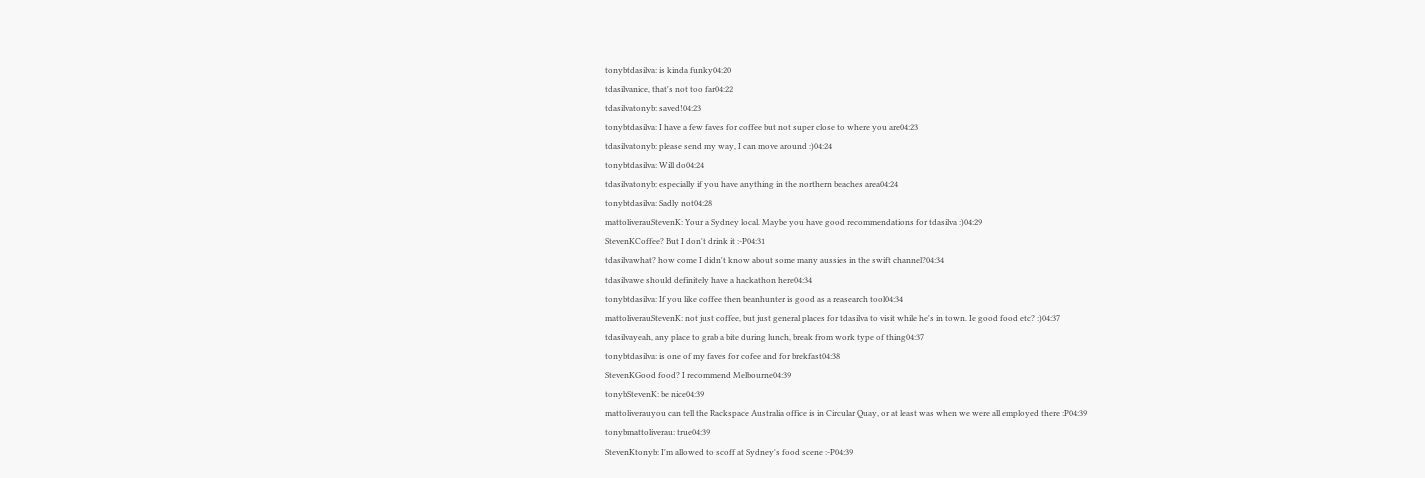tonybtdasilva: is kinda funky04:20
tdasilvanice, that's not too far04:22
tdasilvatonyb: saved!04:23
tonybtdasilva: I have a few faves for coffee but not super close to where you are04:23
tdasilvatonyb: please send my way, I can move around :)04:24
tonybtdasilva: Will do04:24
tdasilvatonyb: especially if you have anything in the northern beaches area04:24
tonybtdasilva: Sadly not04:28
mattoliverauStevenK: Your a Sydney local. Maybe you have good recommendations for tdasilva :)04:29
StevenKCoffee? But I don't drink it :-P04:31
tdasilvawhat? how come I didn't know about some many aussies in the swift channel?04:34
tdasilvawe should definitely have a hackathon here04:34
tonybtdasilva: If you like coffee then beanhunter is good as a reasearch tool04:34
mattoliverauStevenK: not just coffee, but just general places for tdasilva to visit while he's in town. Ie good food etc? :)04:37
tdasilvayeah, any place to grab a bite during lunch, break from work type of thing04:37
tonybtdasilva: is one of my faves for cofee and for brekfast04:38
StevenKGood food? I recommend Melbourne04:39
tonybStevenK: be nice04:39
mattoliverauyou can tell the Rackspace Australia office is in Circular Quay, or at least was when we were all employed there :P04:39
tonybmattoliverau: true04:39
StevenKtonyb: I'm allowed to scoff at Sydney's food scene :-P04:39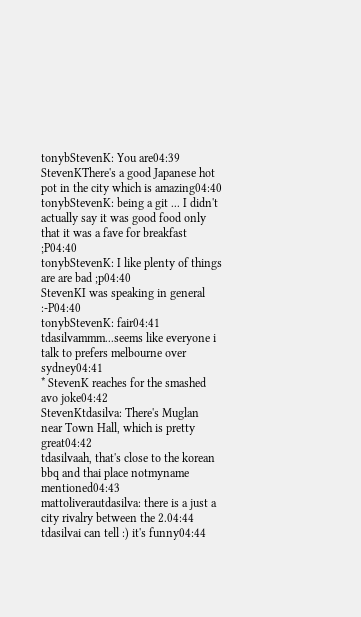tonybStevenK: You are04:39
StevenKThere's a good Japanese hot pot in the city which is amazing04:40
tonybStevenK: being a git ... I didn't actually say it was good food only that it was a fave for breakfast ;P04:40
tonybStevenK: I like plenty of things are are bad ;p04:40
StevenKI was speaking in general :-P04:40
tonybStevenK: fair04:41
tdasilvammm...seems like everyone i talk to prefers melbourne over sydney04:41
* StevenK reaches for the smashed avo joke04:42
StevenKtdasilva: There's Muglan near Town Hall, which is pretty great04:42
tdasilvaah, that's close to the korean bbq and thai place notmyname mentioned04:43
mattoliverautdasilva: there is a just a city rivalry between the 2.04:44
tdasilvai can tell :) it's funny04:44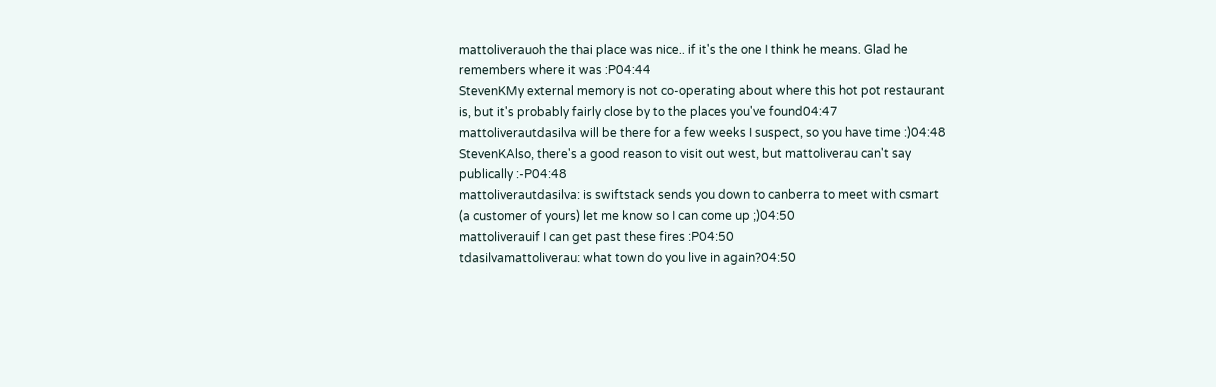mattoliverauoh the thai place was nice.. if it's the one I think he means. Glad he remembers where it was :P04:44
StevenKMy external memory is not co-operating about where this hot pot restaurant is, but it's probably fairly close by to the places you've found04:47
mattoliverautdasilva will be there for a few weeks I suspect, so you have time :)04:48
StevenKAlso, there's a good reason to visit out west, but mattoliverau can't say publically :-P04:48
mattoliverautdasilva: is swiftstack sends you down to canberra to meet with csmart (a customer of yours) let me know so I can come up ;)04:50
mattoliverauif I can get past these fires :P04:50
tdasilvamattoliverau: what town do you live in again?04:50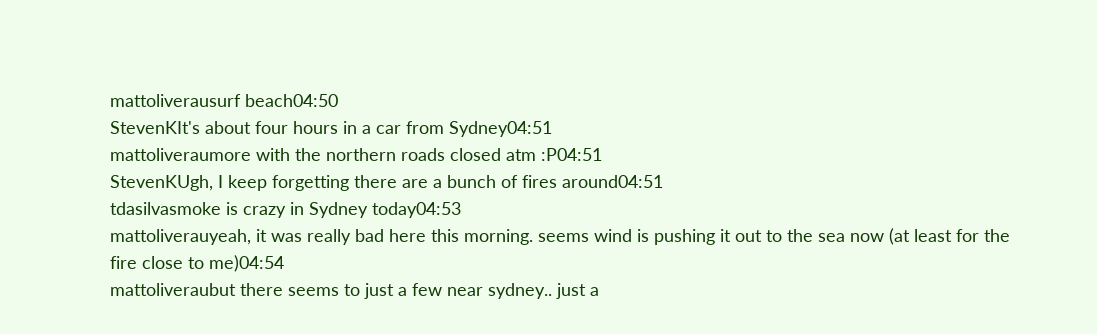mattoliverausurf beach04:50
StevenKIt's about four hours in a car from Sydney04:51
mattoliveraumore with the northern roads closed atm :P04:51
StevenKUgh, I keep forgetting there are a bunch of fires around04:51
tdasilvasmoke is crazy in Sydney today04:53
mattoliverauyeah, it was really bad here this morning. seems wind is pushing it out to the sea now (at least for the fire close to me)04:54
mattoliveraubut there seems to just a few near sydney.. just a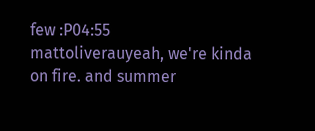few :P04:55
mattoliverauyeah, we're kinda on fire. and summer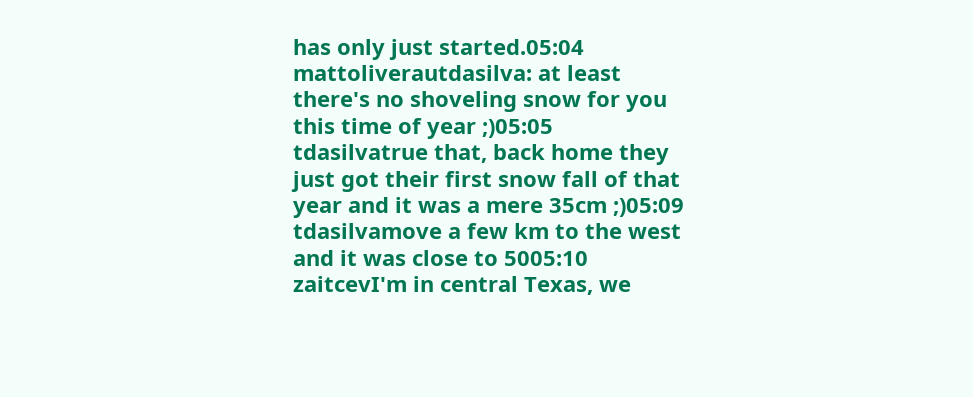has only just started.05:04
mattoliverautdasilva: at least there's no shoveling snow for you this time of year ;)05:05
tdasilvatrue that, back home they just got their first snow fall of that year and it was a mere 35cm ;)05:09
tdasilvamove a few km to the west and it was close to 5005:10
zaitcevI'm in central Texas, we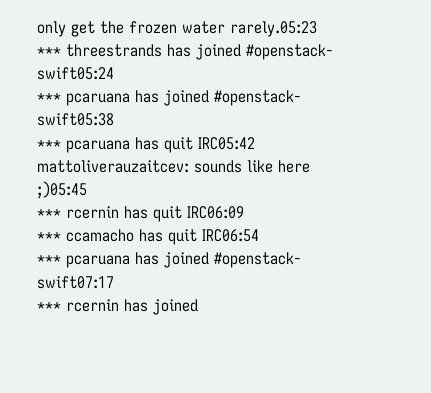only get the frozen water rarely.05:23
*** threestrands has joined #openstack-swift05:24
*** pcaruana has joined #openstack-swift05:38
*** pcaruana has quit IRC05:42
mattoliverauzaitcev: sounds like here ;)05:45
*** rcernin has quit IRC06:09
*** ccamacho has quit IRC06:54
*** pcaruana has joined #openstack-swift07:17
*** rcernin has joined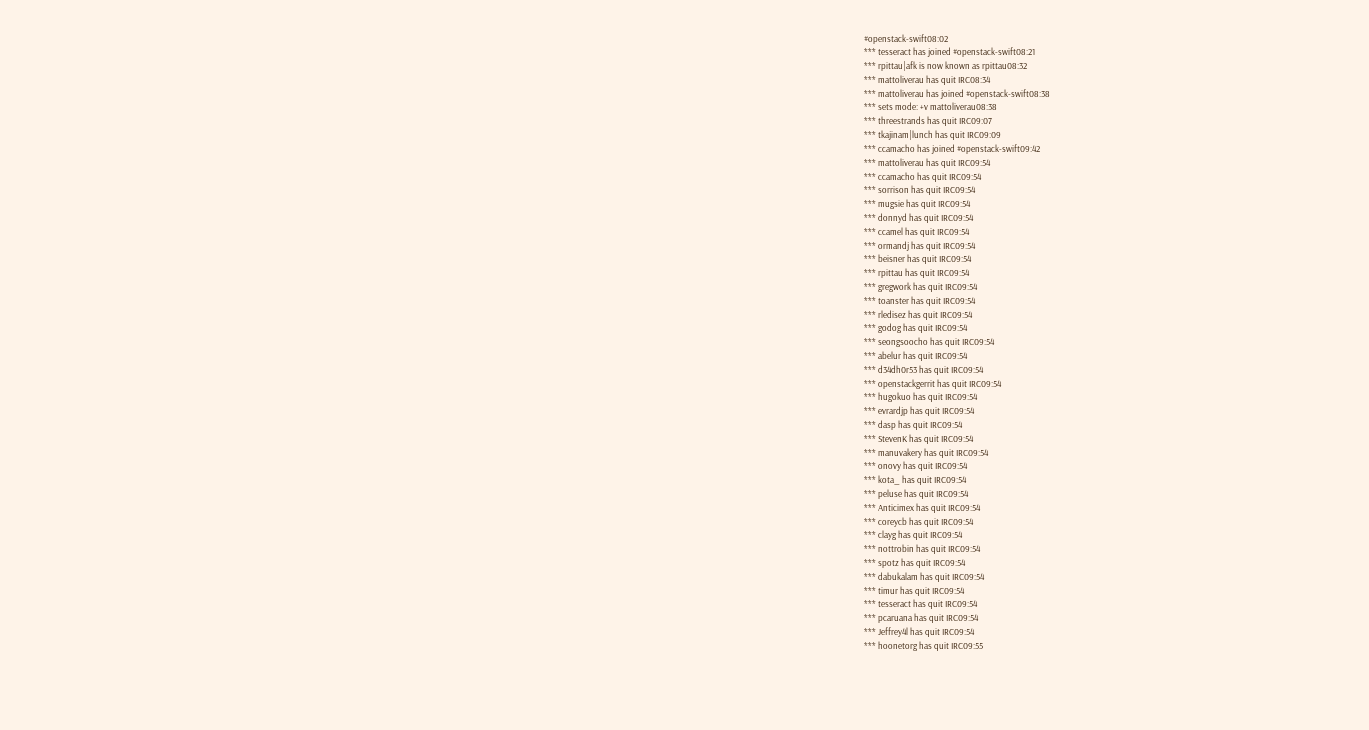#openstack-swift08:02
*** tesseract has joined #openstack-swift08:21
*** rpittau|afk is now known as rpittau08:32
*** mattoliverau has quit IRC08:34
*** mattoliverau has joined #openstack-swift08:38
*** sets mode: +v mattoliverau08:38
*** threestrands has quit IRC09:07
*** tkajinam|lunch has quit IRC09:09
*** ccamacho has joined #openstack-swift09:42
*** mattoliverau has quit IRC09:54
*** ccamacho has quit IRC09:54
*** sorrison has quit IRC09:54
*** mugsie has quit IRC09:54
*** donnyd has quit IRC09:54
*** ccamel has quit IRC09:54
*** ormandj has quit IRC09:54
*** beisner has quit IRC09:54
*** rpittau has quit IRC09:54
*** gregwork has quit IRC09:54
*** toanster has quit IRC09:54
*** rledisez has quit IRC09:54
*** godog has quit IRC09:54
*** seongsoocho has quit IRC09:54
*** abelur has quit IRC09:54
*** d34dh0r53 has quit IRC09:54
*** openstackgerrit has quit IRC09:54
*** hugokuo has quit IRC09:54
*** evrardjp has quit IRC09:54
*** dasp has quit IRC09:54
*** StevenK has quit IRC09:54
*** manuvakery has quit IRC09:54
*** onovy has quit IRC09:54
*** kota_ has quit IRC09:54
*** peluse has quit IRC09:54
*** Anticimex has quit IRC09:54
*** coreycb has quit IRC09:54
*** clayg has quit IRC09:54
*** nottrobin has quit IRC09:54
*** spotz has quit IRC09:54
*** dabukalam has quit IRC09:54
*** timur has quit IRC09:54
*** tesseract has quit IRC09:54
*** pcaruana has quit IRC09:54
*** Jeffrey4l has quit IRC09:54
*** hoonetorg has quit IRC09:55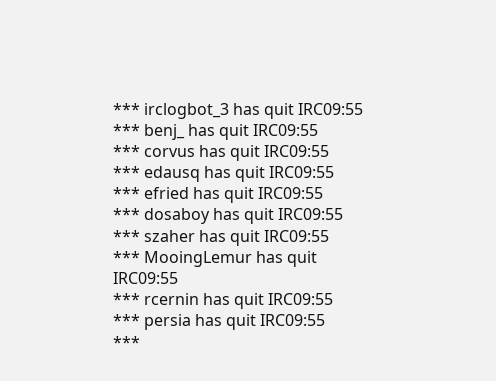*** irclogbot_3 has quit IRC09:55
*** benj_ has quit IRC09:55
*** corvus has quit IRC09:55
*** edausq has quit IRC09:55
*** efried has quit IRC09:55
*** dosaboy has quit IRC09:55
*** szaher has quit IRC09:55
*** MooingLemur has quit IRC09:55
*** rcernin has quit IRC09:55
*** persia has quit IRC09:55
***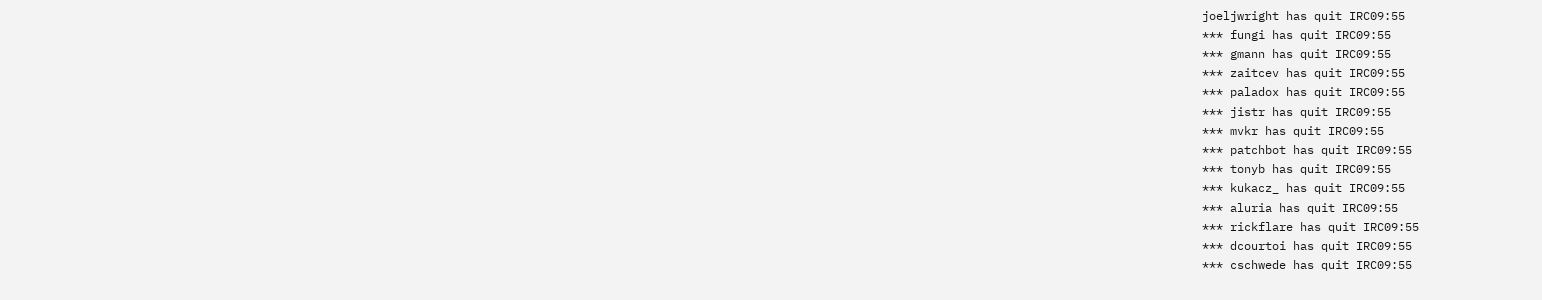joeljwright has quit IRC09:55
*** fungi has quit IRC09:55
*** gmann has quit IRC09:55
*** zaitcev has quit IRC09:55
*** paladox has quit IRC09:55
*** jistr has quit IRC09:55
*** mvkr has quit IRC09:55
*** patchbot has quit IRC09:55
*** tonyb has quit IRC09:55
*** kukacz_ has quit IRC09:55
*** aluria has quit IRC09:55
*** rickflare has quit IRC09:55
*** dcourtoi has quit IRC09:55
*** cschwede has quit IRC09:55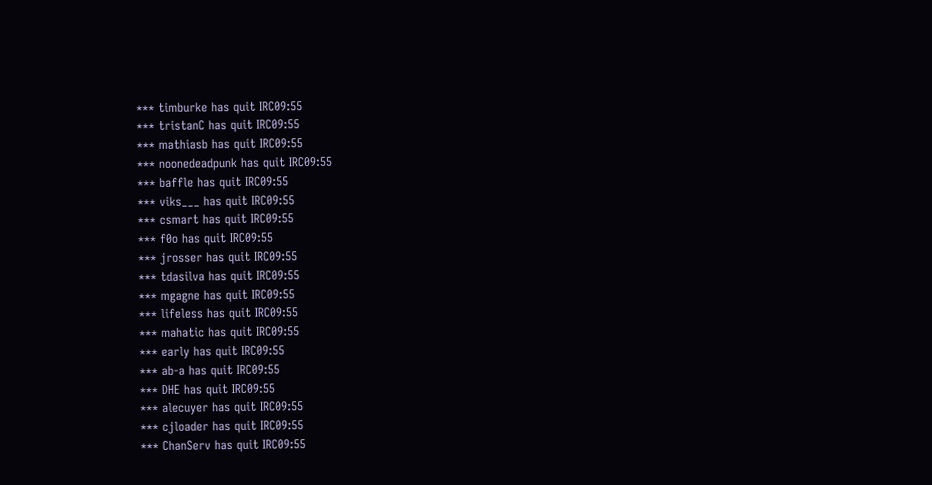*** timburke has quit IRC09:55
*** tristanC has quit IRC09:55
*** mathiasb has quit IRC09:55
*** noonedeadpunk has quit IRC09:55
*** baffle has quit IRC09:55
*** viks___ has quit IRC09:55
*** csmart has quit IRC09:55
*** f0o has quit IRC09:55
*** jrosser has quit IRC09:55
*** tdasilva has quit IRC09:55
*** mgagne has quit IRC09:55
*** lifeless has quit IRC09:55
*** mahatic has quit IRC09:55
*** early has quit IRC09:55
*** ab-a has quit IRC09:55
*** DHE has quit IRC09:55
*** alecuyer has quit IRC09:55
*** cjloader has quit IRC09:55
*** ChanServ has quit IRC09:55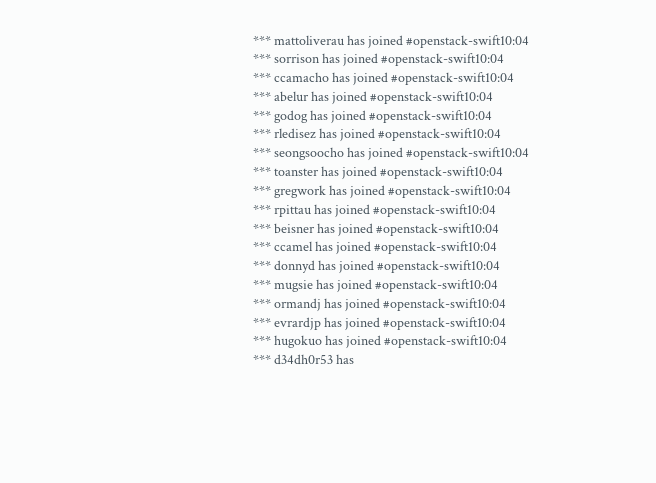*** mattoliverau has joined #openstack-swift10:04
*** sorrison has joined #openstack-swift10:04
*** ccamacho has joined #openstack-swift10:04
*** abelur has joined #openstack-swift10:04
*** godog has joined #openstack-swift10:04
*** rledisez has joined #openstack-swift10:04
*** seongsoocho has joined #openstack-swift10:04
*** toanster has joined #openstack-swift10:04
*** gregwork has joined #openstack-swift10:04
*** rpittau has joined #openstack-swift10:04
*** beisner has joined #openstack-swift10:04
*** ccamel has joined #openstack-swift10:04
*** donnyd has joined #openstack-swift10:04
*** mugsie has joined #openstack-swift10:04
*** ormandj has joined #openstack-swift10:04
*** evrardjp has joined #openstack-swift10:04
*** hugokuo has joined #openstack-swift10:04
*** d34dh0r53 has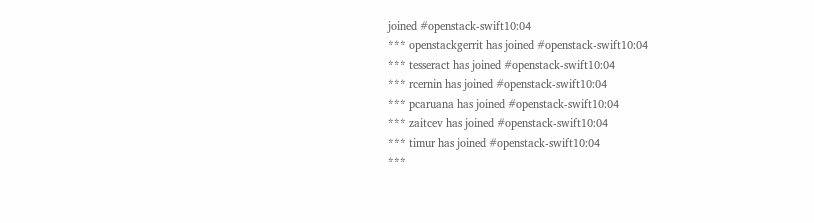joined #openstack-swift10:04
*** openstackgerrit has joined #openstack-swift10:04
*** tesseract has joined #openstack-swift10:04
*** rcernin has joined #openstack-swift10:04
*** pcaruana has joined #openstack-swift10:04
*** zaitcev has joined #openstack-swift10:04
*** timur has joined #openstack-swift10:04
***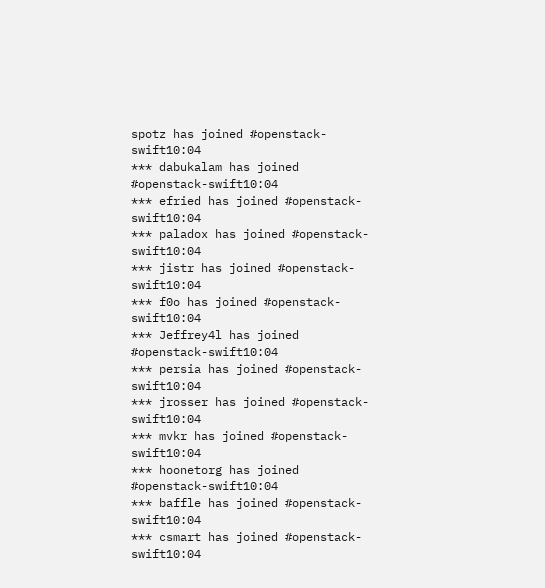spotz has joined #openstack-swift10:04
*** dabukalam has joined #openstack-swift10:04
*** efried has joined #openstack-swift10:04
*** paladox has joined #openstack-swift10:04
*** jistr has joined #openstack-swift10:04
*** f0o has joined #openstack-swift10:04
*** Jeffrey4l has joined #openstack-swift10:04
*** persia has joined #openstack-swift10:04
*** jrosser has joined #openstack-swift10:04
*** mvkr has joined #openstack-swift10:04
*** hoonetorg has joined #openstack-swift10:04
*** baffle has joined #openstack-swift10:04
*** csmart has joined #openstack-swift10:04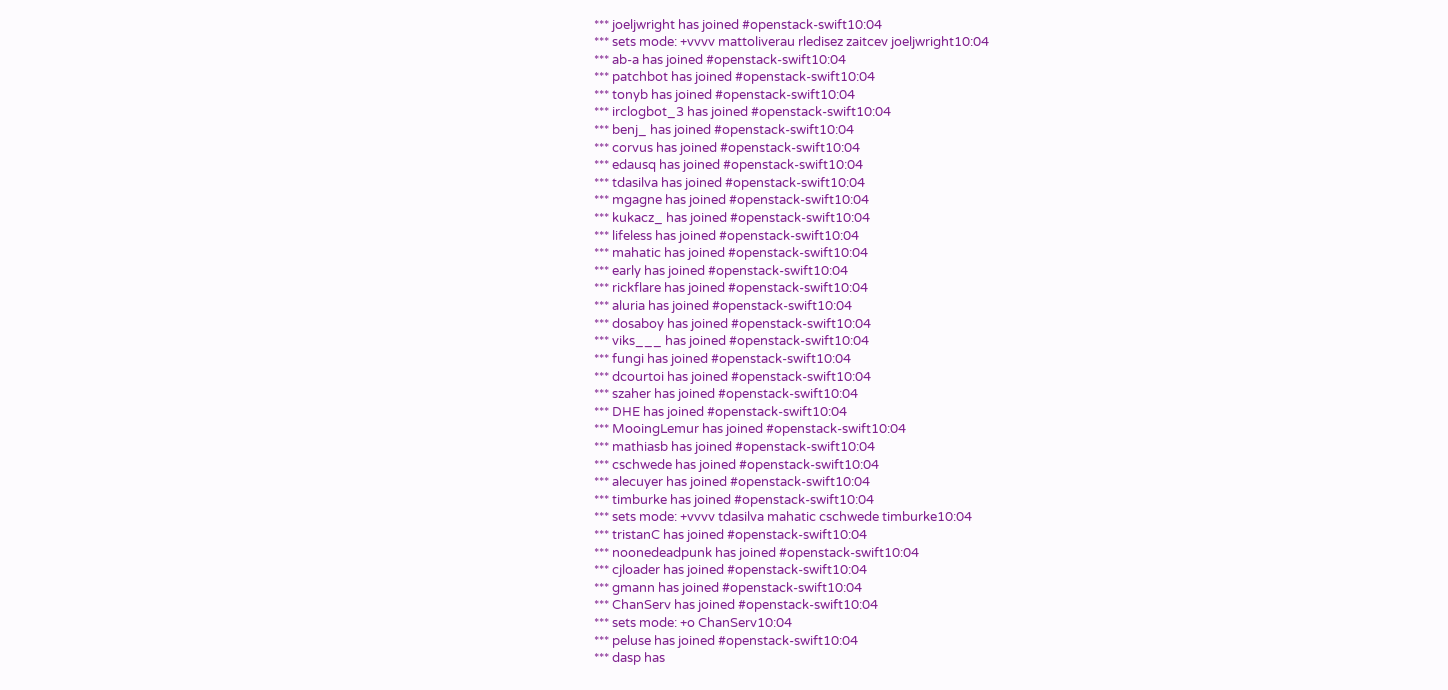*** joeljwright has joined #openstack-swift10:04
*** sets mode: +vvvv mattoliverau rledisez zaitcev joeljwright10:04
*** ab-a has joined #openstack-swift10:04
*** patchbot has joined #openstack-swift10:04
*** tonyb has joined #openstack-swift10:04
*** irclogbot_3 has joined #openstack-swift10:04
*** benj_ has joined #openstack-swift10:04
*** corvus has joined #openstack-swift10:04
*** edausq has joined #openstack-swift10:04
*** tdasilva has joined #openstack-swift10:04
*** mgagne has joined #openstack-swift10:04
*** kukacz_ has joined #openstack-swift10:04
*** lifeless has joined #openstack-swift10:04
*** mahatic has joined #openstack-swift10:04
*** early has joined #openstack-swift10:04
*** rickflare has joined #openstack-swift10:04
*** aluria has joined #openstack-swift10:04
*** dosaboy has joined #openstack-swift10:04
*** viks___ has joined #openstack-swift10:04
*** fungi has joined #openstack-swift10:04
*** dcourtoi has joined #openstack-swift10:04
*** szaher has joined #openstack-swift10:04
*** DHE has joined #openstack-swift10:04
*** MooingLemur has joined #openstack-swift10:04
*** mathiasb has joined #openstack-swift10:04
*** cschwede has joined #openstack-swift10:04
*** alecuyer has joined #openstack-swift10:04
*** timburke has joined #openstack-swift10:04
*** sets mode: +vvvv tdasilva mahatic cschwede timburke10:04
*** tristanC has joined #openstack-swift10:04
*** noonedeadpunk has joined #openstack-swift10:04
*** cjloader has joined #openstack-swift10:04
*** gmann has joined #openstack-swift10:04
*** ChanServ has joined #openstack-swift10:04
*** sets mode: +o ChanServ10:04
*** peluse has joined #openstack-swift10:04
*** dasp has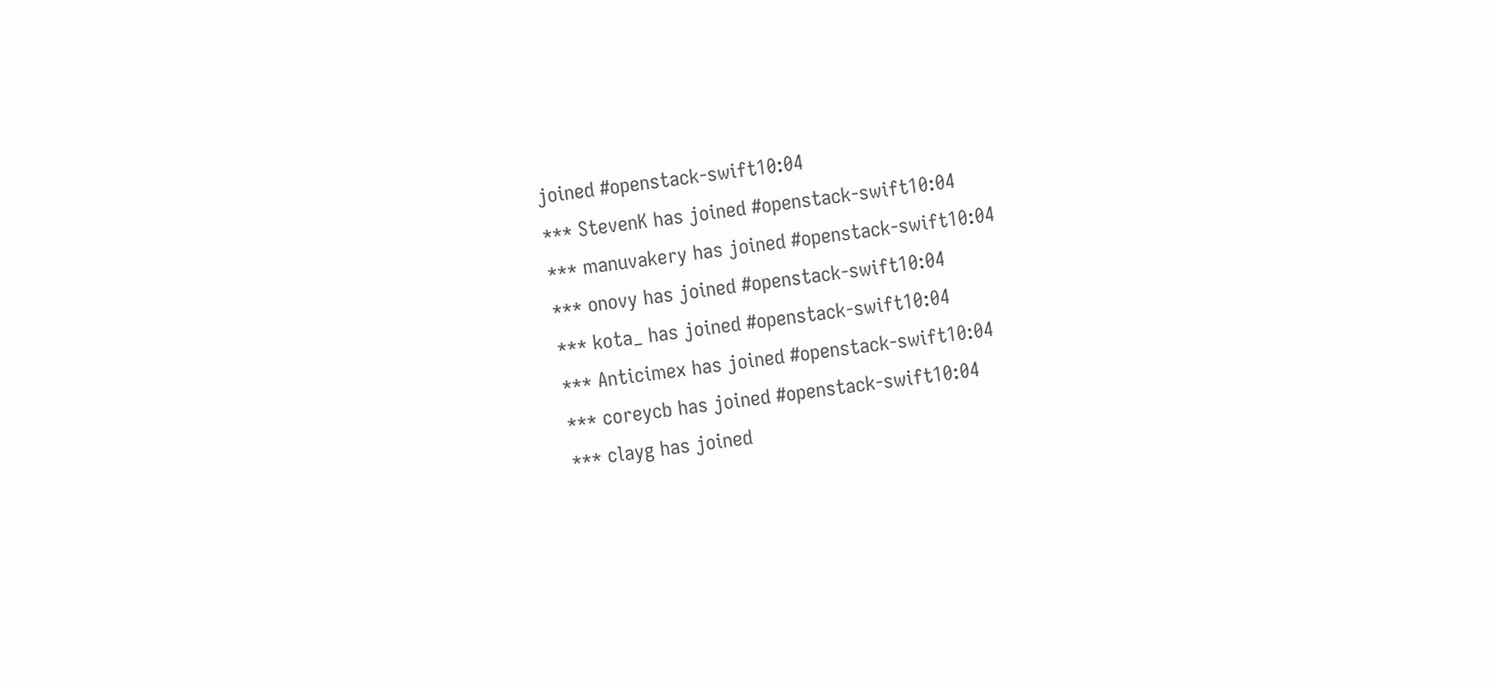joined #openstack-swift10:04
*** StevenK has joined #openstack-swift10:04
*** manuvakery has joined #openstack-swift10:04
*** onovy has joined #openstack-swift10:04
*** kota_ has joined #openstack-swift10:04
*** Anticimex has joined #openstack-swift10:04
*** coreycb has joined #openstack-swift10:04
*** clayg has joined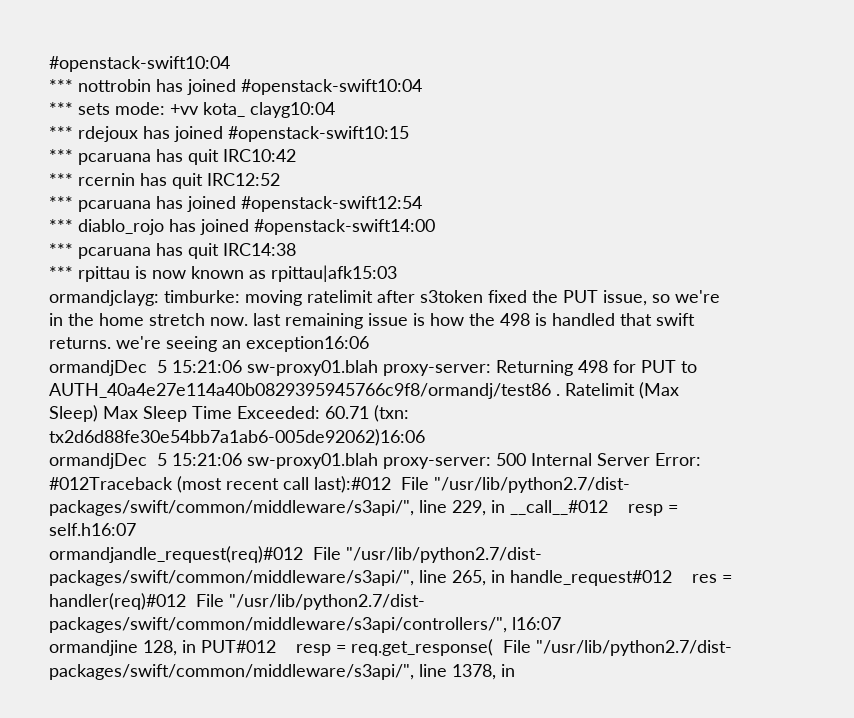#openstack-swift10:04
*** nottrobin has joined #openstack-swift10:04
*** sets mode: +vv kota_ clayg10:04
*** rdejoux has joined #openstack-swift10:15
*** pcaruana has quit IRC10:42
*** rcernin has quit IRC12:52
*** pcaruana has joined #openstack-swift12:54
*** diablo_rojo has joined #openstack-swift14:00
*** pcaruana has quit IRC14:38
*** rpittau is now known as rpittau|afk15:03
ormandjclayg: timburke: moving ratelimit after s3token fixed the PUT issue, so we're in the home stretch now. last remaining issue is how the 498 is handled that swift returns. we're seeing an exception16:06
ormandjDec  5 15:21:06 sw-proxy01.blah proxy-server: Returning 498 for PUT to AUTH_40a4e27e114a40b0829395945766c9f8/ormandj/test86 . Ratelimit (Max Sleep) Max Sleep Time Exceeded: 60.71 (txn: tx2d6d88fe30e54bb7a1ab6-005de92062)16:06
ormandjDec  5 15:21:06 sw-proxy01.blah proxy-server: 500 Internal Server Error: #012Traceback (most recent call last):#012  File "/usr/lib/python2.7/dist-packages/swift/common/middleware/s3api/", line 229, in __call__#012    resp = self.h16:07
ormandjandle_request(req)#012  File "/usr/lib/python2.7/dist-packages/swift/common/middleware/s3api/", line 265, in handle_request#012    res = handler(req)#012  File "/usr/lib/python2.7/dist-packages/swift/common/middleware/s3api/controllers/", l16:07
ormandjine 128, in PUT#012    resp = req.get_response(  File "/usr/lib/python2.7/dist-packages/swift/common/middleware/s3api/", line 1378, in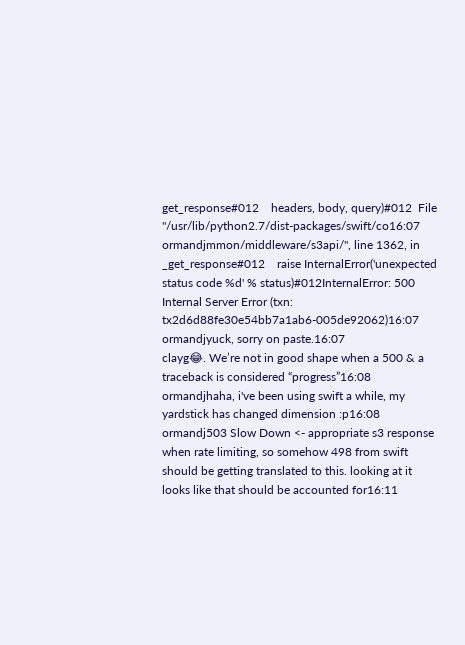get_response#012    headers, body, query)#012  File "/usr/lib/python2.7/dist-packages/swift/co16:07
ormandjmmon/middleware/s3api/", line 1362, in _get_response#012    raise InternalError('unexpected status code %d' % status)#012InternalError: 500 Internal Server Error (txn: tx2d6d88fe30e54bb7a1ab6-005de92062)16:07
ormandjyuck, sorry on paste.16:07
clayg😂. We’re not in good shape when a 500 & a traceback is considered “progress”16:08
ormandjhaha, i've been using swift a while, my yardstick has changed dimension :p16:08
ormandj503 Slow Down <- appropriate s3 response when rate limiting, so somehow 498 from swift should be getting translated to this. looking at it looks like that should be accounted for16:11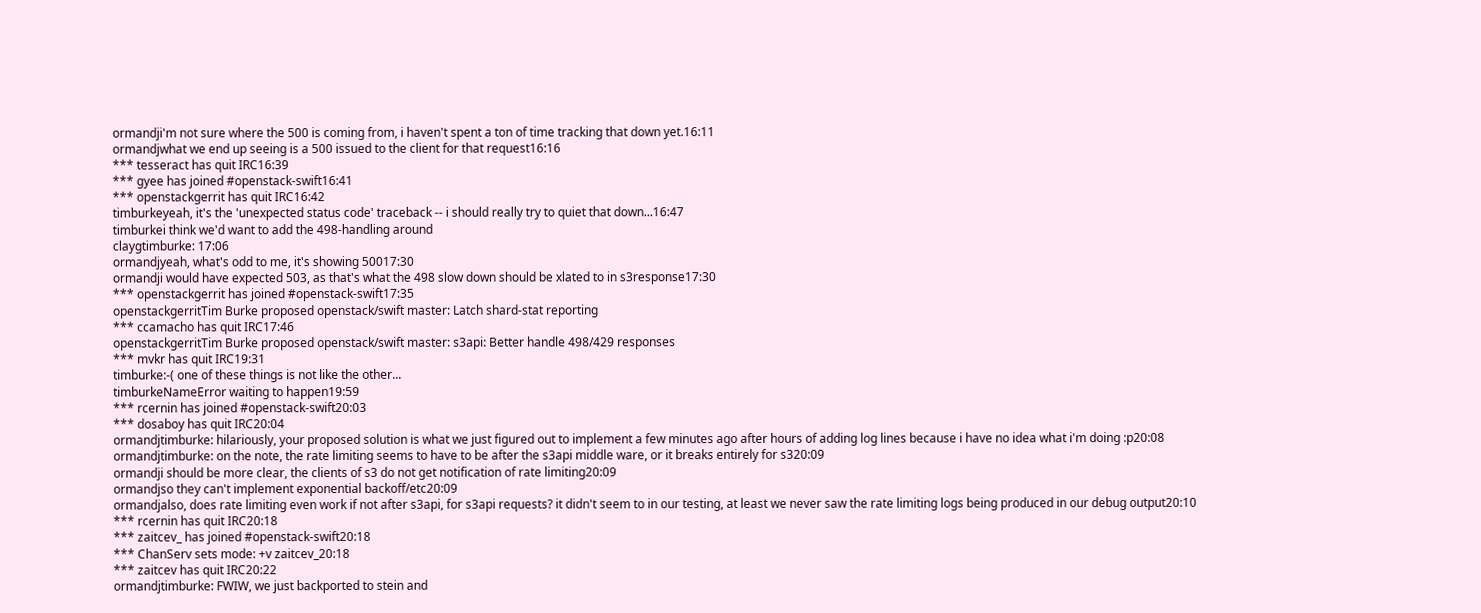ormandji'm not sure where the 500 is coming from, i haven't spent a ton of time tracking that down yet.16:11
ormandjwhat we end up seeing is a 500 issued to the client for that request16:16
*** tesseract has quit IRC16:39
*** gyee has joined #openstack-swift16:41
*** openstackgerrit has quit IRC16:42
timburkeyeah, it's the 'unexpected status code' traceback -- i should really try to quiet that down...16:47
timburkei think we'd want to add the 498-handling around
claygtimburke: 17:06
ormandjyeah, what's odd to me, it's showing 50017:30
ormandji would have expected 503, as that's what the 498 slow down should be xlated to in s3response17:30
*** openstackgerrit has joined #openstack-swift17:35
openstackgerritTim Burke proposed openstack/swift master: Latch shard-stat reporting
*** ccamacho has quit IRC17:46
openstackgerritTim Burke proposed openstack/swift master: s3api: Better handle 498/429 responses
*** mvkr has quit IRC19:31
timburke:-( one of these things is not like the other...
timburkeNameError waiting to happen19:59
*** rcernin has joined #openstack-swift20:03
*** dosaboy has quit IRC20:04
ormandjtimburke: hilariously, your proposed solution is what we just figured out to implement a few minutes ago after hours of adding log lines because i have no idea what i'm doing :p20:08
ormandjtimburke: on the note, the rate limiting seems to have to be after the s3api middle ware, or it breaks entirely for s320:09
ormandji should be more clear, the clients of s3 do not get notification of rate limiting20:09
ormandjso they can't implement exponential backoff/etc20:09
ormandjalso, does rate limiting even work if not after s3api, for s3api requests? it didn't seem to in our testing, at least we never saw the rate limiting logs being produced in our debug output20:10
*** rcernin has quit IRC20:18
*** zaitcev_ has joined #openstack-swift20:18
*** ChanServ sets mode: +v zaitcev_20:18
*** zaitcev has quit IRC20:22
ormandjtimburke: FWIW, we just backported to stein and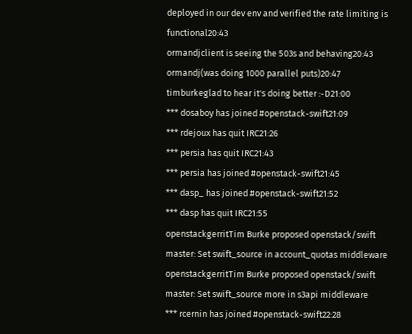deployed in our dev env and verified the rate limiting is functional20:43
ormandjclient is seeing the 503s and behaving20:43
ormandj(was doing 1000 parallel puts)20:47
timburkeglad to hear it's doing better :-D21:00
*** dosaboy has joined #openstack-swift21:09
*** rdejoux has quit IRC21:26
*** persia has quit IRC21:43
*** persia has joined #openstack-swift21:45
*** dasp_ has joined #openstack-swift21:52
*** dasp has quit IRC21:55
openstackgerritTim Burke proposed openstack/swift master: Set swift_source in account_quotas middleware
openstackgerritTim Burke proposed openstack/swift master: Set swift_source more in s3api middleware
*** rcernin has joined #openstack-swift22:28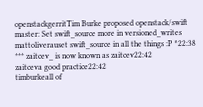openstackgerritTim Burke proposed openstack/swift master: Set swift_source more in versioned_writes
mattoliverauset swift_source in all the things :P ^22:38
*** zaitcev_ is now known as zaitcev22:42
zaitceva good practice22:42
timburkeall of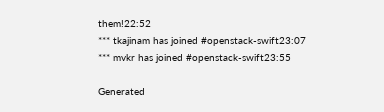them!22:52
*** tkajinam has joined #openstack-swift23:07
*** mvkr has joined #openstack-swift23:55

Generated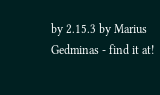by 2.15.3 by Marius Gedminas - find it at!